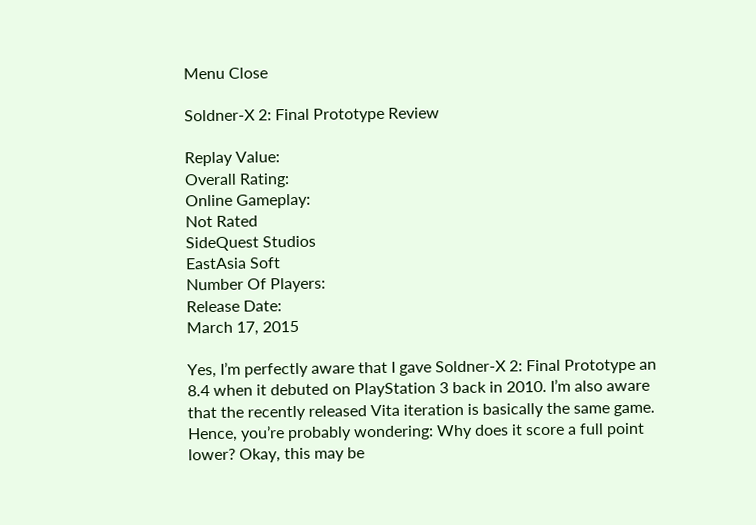Menu Close

Soldner-X 2: Final Prototype Review

Replay Value:
Overall Rating:
Online Gameplay:
Not Rated
SideQuest Studios
EastAsia Soft
Number Of Players:
Release Date:
March 17, 2015

Yes, I’m perfectly aware that I gave Soldner-X 2: Final Prototype an 8.4 when it debuted on PlayStation 3 back in 2010. I’m also aware that the recently released Vita iteration is basically the same game. Hence, you’re probably wondering: Why does it score a full point lower? Okay, this may be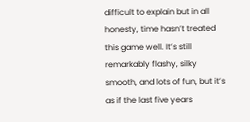difficult to explain but in all honesty, time hasn’t treated this game well. It’s still remarkably flashy, silky smooth, and lots of fun, but it’s as if the last five years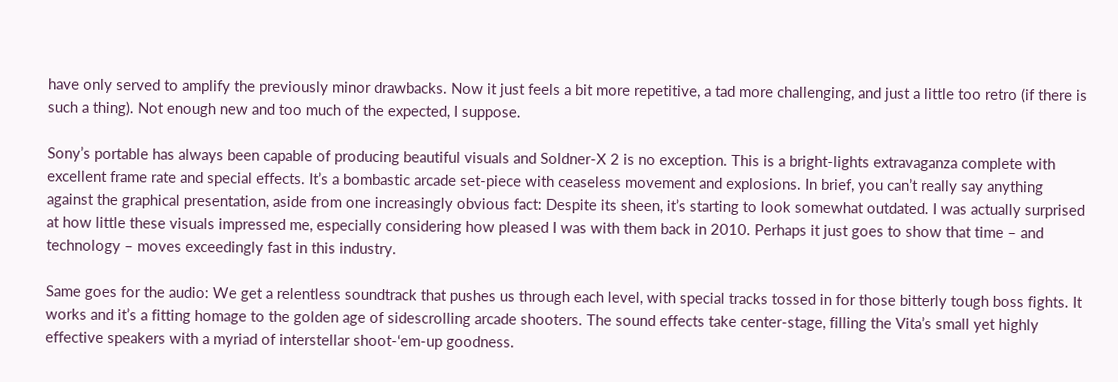have only served to amplify the previously minor drawbacks. Now it just feels a bit more repetitive, a tad more challenging, and just a little too retro (if there is such a thing). Not enough new and too much of the expected, I suppose.

Sony’s portable has always been capable of producing beautiful visuals and Soldner-X 2 is no exception. This is a bright-lights extravaganza complete with excellent frame rate and special effects. It’s a bombastic arcade set-piece with ceaseless movement and explosions. In brief, you can’t really say anything against the graphical presentation, aside from one increasingly obvious fact: Despite its sheen, it’s starting to look somewhat outdated. I was actually surprised at how little these visuals impressed me, especially considering how pleased I was with them back in 2010. Perhaps it just goes to show that time – and technology – moves exceedingly fast in this industry.

Same goes for the audio: We get a relentless soundtrack that pushes us through each level, with special tracks tossed in for those bitterly tough boss fights. It works and it’s a fitting homage to the golden age of sidescrolling arcade shooters. The sound effects take center-stage, filling the Vita’s small yet highly effective speakers with a myriad of interstellar shoot-‘em-up goodness.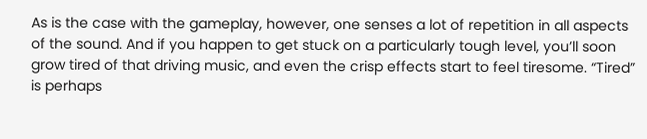As is the case with the gameplay, however, one senses a lot of repetition in all aspects of the sound. And if you happen to get stuck on a particularly tough level, you’ll soon grow tired of that driving music, and even the crisp effects start to feel tiresome. “Tired” is perhaps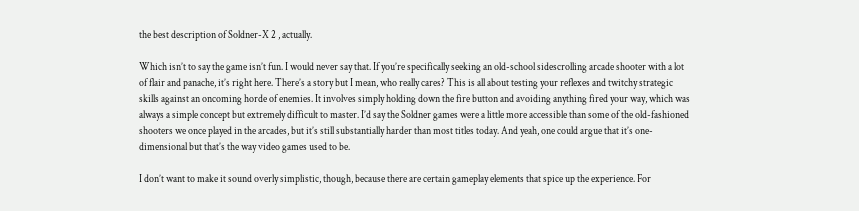the best description of Soldner-X 2 , actually.

Which isn’t to say the game isn’t fun. I would never say that. If you’re specifically seeking an old-school sidescrolling arcade shooter with a lot of flair and panache, it’s right here. There’s a story but I mean, who really cares? This is all about testing your reflexes and twitchy strategic skills against an oncoming horde of enemies. It involves simply holding down the fire button and avoiding anything fired your way, which was always a simple concept but extremely difficult to master. I’d say the Soldner games were a little more accessible than some of the old-fashioned shooters we once played in the arcades, but it’s still substantially harder than most titles today. And yeah, one could argue that it’s one-dimensional but that’s the way video games used to be.

I don’t want to make it sound overly simplistic, though, because there are certain gameplay elements that spice up the experience. For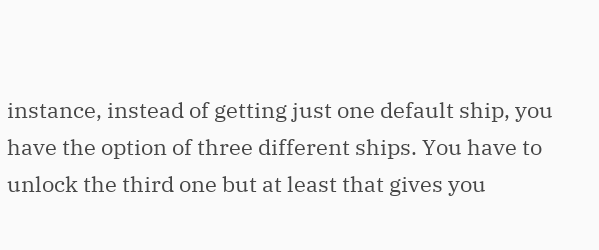instance, instead of getting just one default ship, you have the option of three different ships. You have to unlock the third one but at least that gives you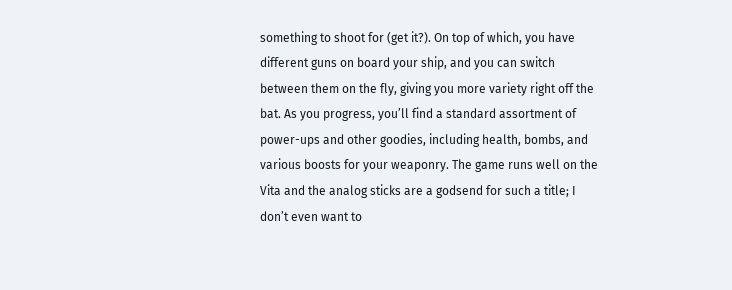something to shoot for (get it?). On top of which, you have different guns on board your ship, and you can switch between them on the fly, giving you more variety right off the bat. As you progress, you’ll find a standard assortment of power-ups and other goodies, including health, bombs, and various boosts for your weaponry. The game runs well on the Vita and the analog sticks are a godsend for such a title; I don’t even want to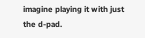imagine playing it with just the d-pad.